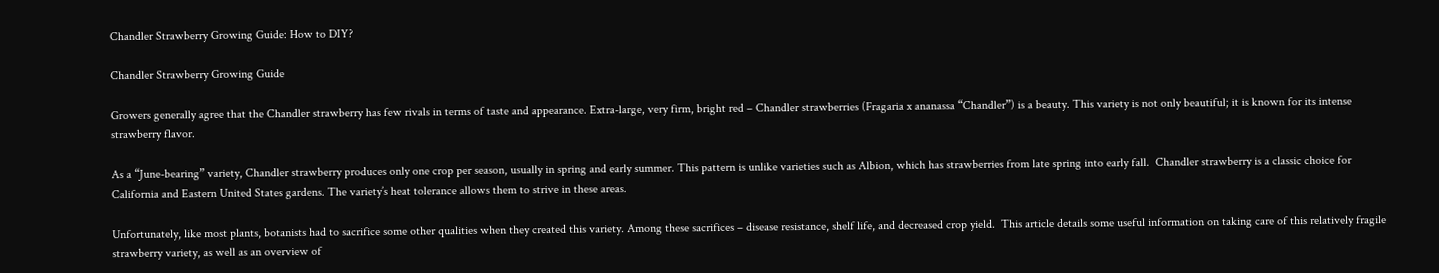Chandler Strawberry Growing Guide: How to DIY?

Chandler Strawberry Growing Guide

Growers generally agree that the Chandler strawberry has few rivals in terms of taste and appearance. Extra-large, very firm, bright red – Chandler strawberries (Fragaria x ananassa “Chandler”) is a beauty. This variety is not only beautiful; it is known for its intense strawberry flavor.

As a “June-bearing” variety, Chandler strawberry produces only one crop per season, usually in spring and early summer. This pattern is unlike varieties such as Albion, which has strawberries from late spring into early fall.  Chandler strawberry is a classic choice for California and Eastern United States gardens. The variety’s heat tolerance allows them to strive in these areas.

Unfortunately, like most plants, botanists had to sacrifice some other qualities when they created this variety. Among these sacrifices – disease resistance, shelf life, and decreased crop yield.  This article details some useful information on taking care of this relatively fragile strawberry variety, as well as an overview of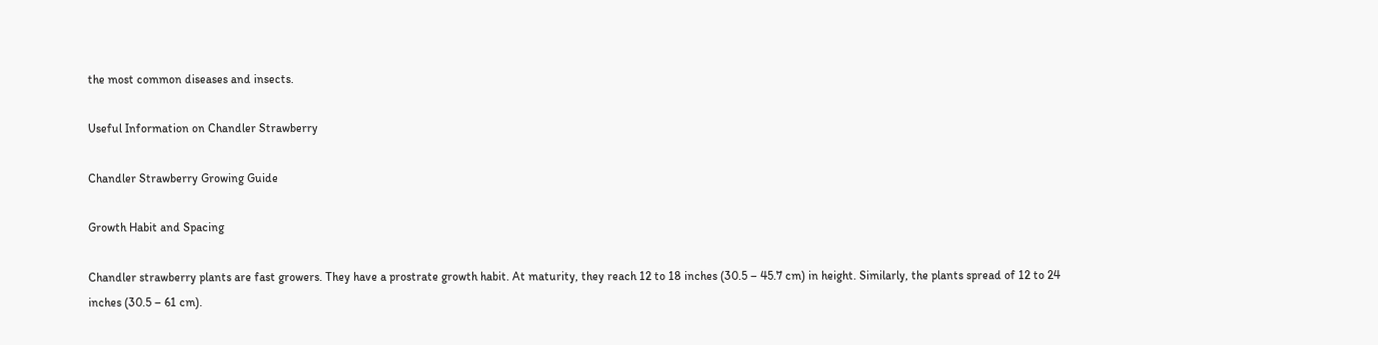the most common diseases and insects.

Useful Information on Chandler Strawberry

Chandler Strawberry Growing Guide

Growth Habit and Spacing

Chandler strawberry plants are fast growers. They have a prostrate growth habit. At maturity, they reach 12 to 18 inches (30.5 – 45.7 cm) in height. Similarly, the plants spread of 12 to 24 inches (30.5 – 61 cm).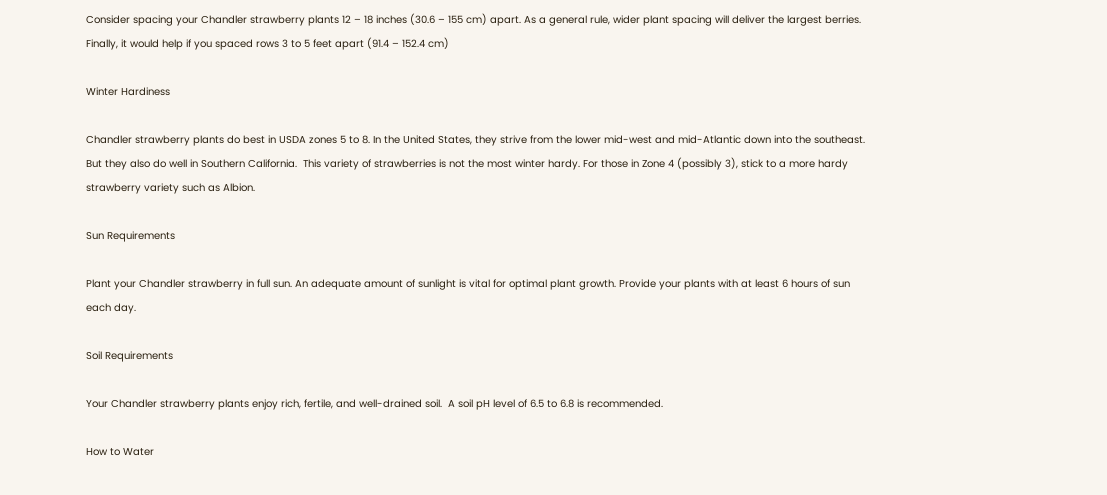Consider spacing your Chandler strawberry plants 12 – 18 inches (30.6 – 155 cm) apart. As a general rule, wider plant spacing will deliver the largest berries. Finally, it would help if you spaced rows 3 to 5 feet apart (91.4 – 152.4 cm)

Winter Hardiness

Chandler strawberry plants do best in USDA zones 5 to 8. In the United States, they strive from the lower mid-west and mid-Atlantic down into the southeast. But they also do well in Southern California.  This variety of strawberries is not the most winter hardy. For those in Zone 4 (possibly 3), stick to a more hardy strawberry variety such as Albion.

Sun Requirements

Plant your Chandler strawberry in full sun. An adequate amount of sunlight is vital for optimal plant growth. Provide your plants with at least 6 hours of sun each day.

Soil Requirements

Your Chandler strawberry plants enjoy rich, fertile, and well-drained soil.  A soil pH level of 6.5 to 6.8 is recommended.

How to Water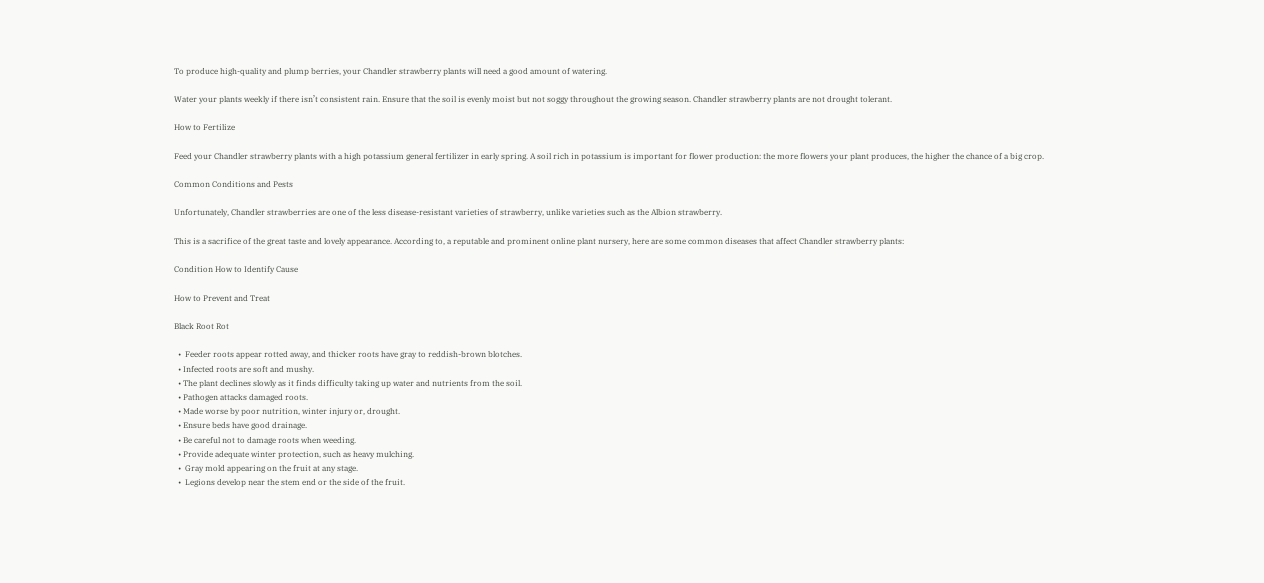To produce high-quality and plump berries, your Chandler strawberry plants will need a good amount of watering.

Water your plants weekly if there isn’t consistent rain. Ensure that the soil is evenly moist but not soggy throughout the growing season. Chandler strawberry plants are not drought tolerant.

How to Fertilize

Feed your Chandler strawberry plants with a high potassium general fertilizer in early spring. A soil rich in potassium is important for flower production: the more flowers your plant produces, the higher the chance of a big crop.

Common Conditions and Pests

Unfortunately, Chandler strawberries are one of the less disease-resistant varieties of strawberry, unlike varieties such as the Albion strawberry.

This is a sacrifice of the great taste and lovely appearance. According to, a reputable and prominent online plant nursery, here are some common diseases that affect Chandler strawberry plants:

Condition How to Identify Cause

How to Prevent and Treat

Black Root Rot

  •  Feeder roots appear rotted away, and thicker roots have gray to reddish-brown blotches.
  • Infected roots are soft and mushy.
  • The plant declines slowly as it finds difficulty taking up water and nutrients from the soil.
  • Pathogen attacks damaged roots.
  • Made worse by poor nutrition, winter injury or, drought.
  • Ensure beds have good drainage.
  • Be careful not to damage roots when weeding.
  • Provide adequate winter protection, such as heavy mulching.
  •  Gray mold appearing on the fruit at any stage.
  •  Legions develop near the stem end or the side of the fruit.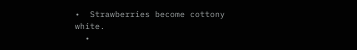•  Strawberries become cottony white.
  •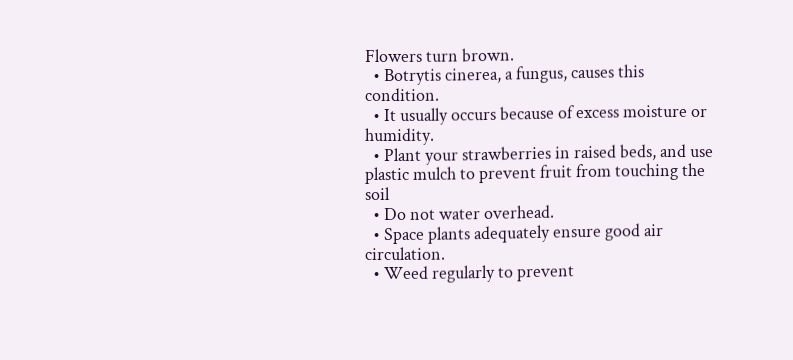Flowers turn brown.
  • Botrytis cinerea, a fungus, causes this condition.
  • It usually occurs because of excess moisture or humidity.
  • Plant your strawberries in raised beds, and use plastic mulch to prevent fruit from touching the soil
  • Do not water overhead.
  • Space plants adequately ensure good air circulation.
  • Weed regularly to prevent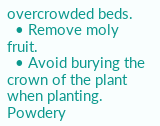overcrowded beds.
  • Remove moly fruit.
  • Avoid burying the crown of the plant when planting.
Powdery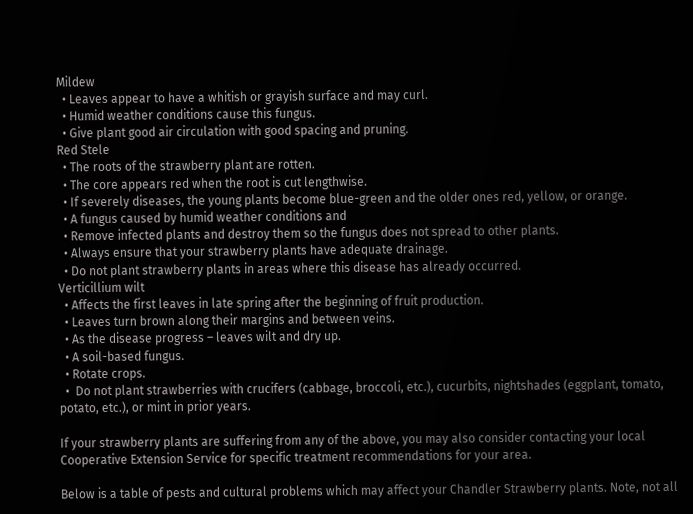Mildew
  • Leaves appear to have a whitish or grayish surface and may curl.
  • Humid weather conditions cause this fungus.
  • Give plant good air circulation with good spacing and pruning.
Red Stele
  • The roots of the strawberry plant are rotten.
  • The core appears red when the root is cut lengthwise.
  • If severely diseases, the young plants become blue-green and the older ones red, yellow, or orange.
  • A fungus caused by humid weather conditions and
  • Remove infected plants and destroy them so the fungus does not spread to other plants.
  • Always ensure that your strawberry plants have adequate drainage.
  • Do not plant strawberry plants in areas where this disease has already occurred.
Verticillium wilt
  • Affects the first leaves in late spring after the beginning of fruit production.
  • Leaves turn brown along their margins and between veins.
  • As the disease progress – leaves wilt and dry up.
  • A soil-based fungus.
  • Rotate crops.
  •  Do not plant strawberries with crucifers (cabbage, broccoli, etc.), cucurbits, nightshades (eggplant, tomato, potato, etc.), or mint in prior years.

If your strawberry plants are suffering from any of the above, you may also consider contacting your local Cooperative Extension Service for specific treatment recommendations for your area.

Below is a table of pests and cultural problems which may affect your Chandler Strawberry plants. Note, not all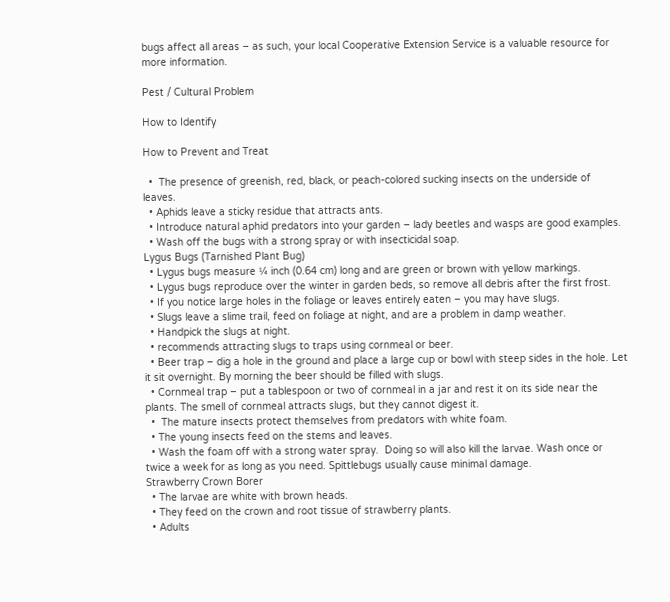bugs affect all areas – as such, your local Cooperative Extension Service is a valuable resource for more information.

Pest / Cultural Problem

How to Identify

How to Prevent and Treat

  •  The presence of greenish, red, black, or peach-colored sucking insects on the underside of leaves.
  • Aphids leave a sticky residue that attracts ants.
  • Introduce natural aphid predators into your garden – lady beetles and wasps are good examples.
  • Wash off the bugs with a strong spray or with insecticidal soap.
Lygus Bugs (Tarnished Plant Bug)
  • Lygus bugs measure ¼ inch (0.64 cm) long and are green or brown with yellow markings.
  • Lygus bugs reproduce over the winter in garden beds, so remove all debris after the first frost.
  • If you notice large holes in the foliage or leaves entirely eaten – you may have slugs.
  • Slugs leave a slime trail, feed on foliage at night, and are a problem in damp weather.
  • Handpick the slugs at night.
  • recommends attracting slugs to traps using cornmeal or beer.
  • Beer trap – dig a hole in the ground and place a large cup or bowl with steep sides in the hole. Let it sit overnight. By morning the beer should be filled with slugs.
  • Cornmeal trap – put a tablespoon or two of cornmeal in a jar and rest it on its side near the plants. The smell of cornmeal attracts slugs, but they cannot digest it.
  •  The mature insects protect themselves from predators with white foam.
  • The young insects feed on the stems and leaves.
  • Wash the foam off with a strong water spray.  Doing so will also kill the larvae. Wash once or twice a week for as long as you need. Spittlebugs usually cause minimal damage.
Strawberry Crown Borer
  • The larvae are white with brown heads.
  • They feed on the crown and root tissue of strawberry plants.
  • Adults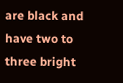are black and have two to three bright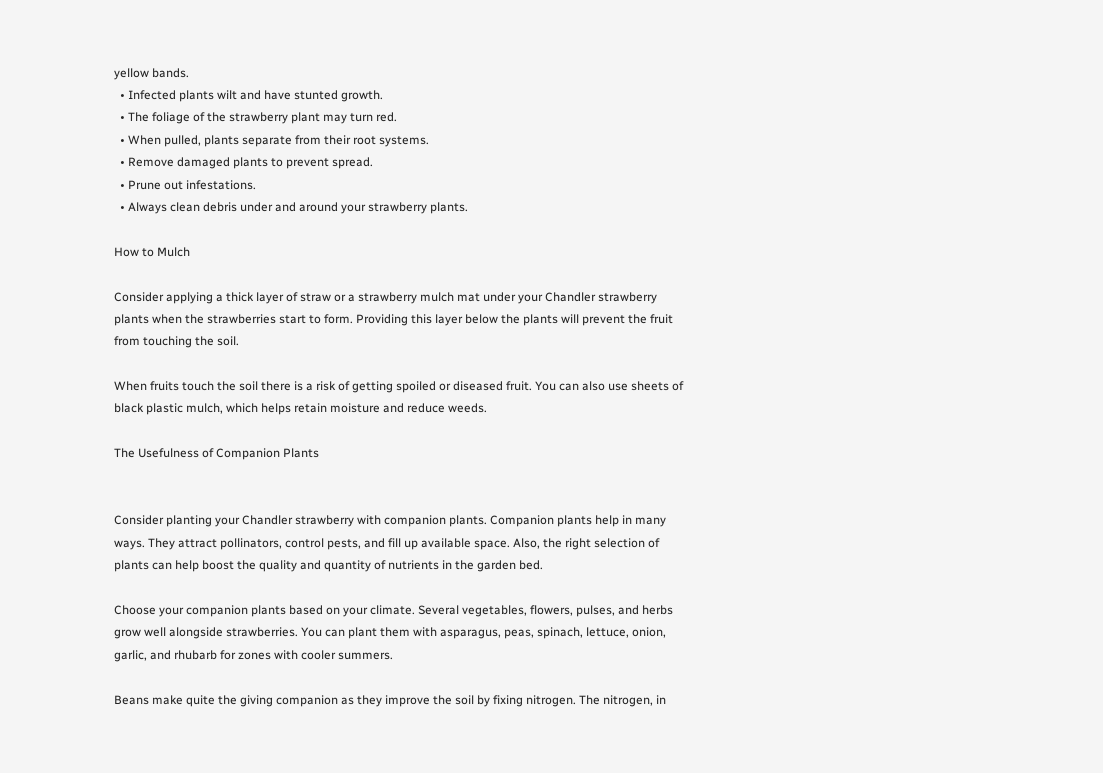yellow bands.
  • Infected plants wilt and have stunted growth.
  • The foliage of the strawberry plant may turn red.
  • When pulled, plants separate from their root systems.
  • Remove damaged plants to prevent spread.
  • Prune out infestations.
  • Always clean debris under and around your strawberry plants.

How to Mulch

Consider applying a thick layer of straw or a strawberry mulch mat under your Chandler strawberry plants when the strawberries start to form. Providing this layer below the plants will prevent the fruit from touching the soil.

When fruits touch the soil there is a risk of getting spoiled or diseased fruit. You can also use sheets of black plastic mulch, which helps retain moisture and reduce weeds.

The Usefulness of Companion Plants


Consider planting your Chandler strawberry with companion plants. Companion plants help in many ways. They attract pollinators, control pests, and fill up available space. Also, the right selection of plants can help boost the quality and quantity of nutrients in the garden bed.

Choose your companion plants based on your climate. Several vegetables, flowers, pulses, and herbs grow well alongside strawberries. You can plant them with asparagus, peas, spinach, lettuce, onion, garlic, and rhubarb for zones with cooler summers.

Beans make quite the giving companion as they improve the soil by fixing nitrogen. The nitrogen, in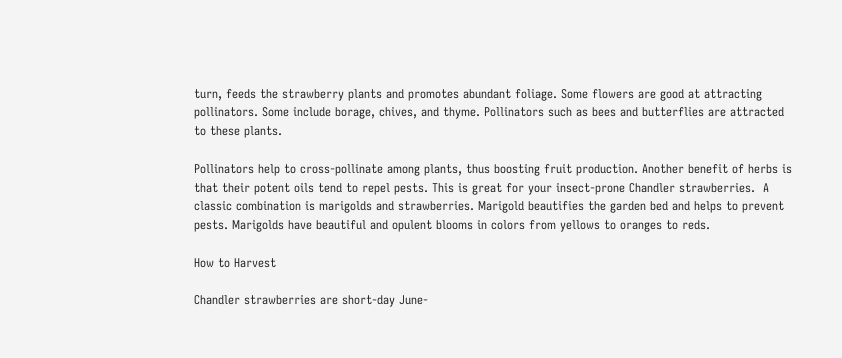turn, feeds the strawberry plants and promotes abundant foliage. Some flowers are good at attracting pollinators. Some include borage, chives, and thyme. Pollinators such as bees and butterflies are attracted to these plants.

Pollinators help to cross-pollinate among plants, thus boosting fruit production. Another benefit of herbs is that their potent oils tend to repel pests. This is great for your insect-prone Chandler strawberries.  A classic combination is marigolds and strawberries. Marigold beautifies the garden bed and helps to prevent pests. Marigolds have beautiful and opulent blooms in colors from yellows to oranges to reds.

How to Harvest

Chandler strawberries are short-day June-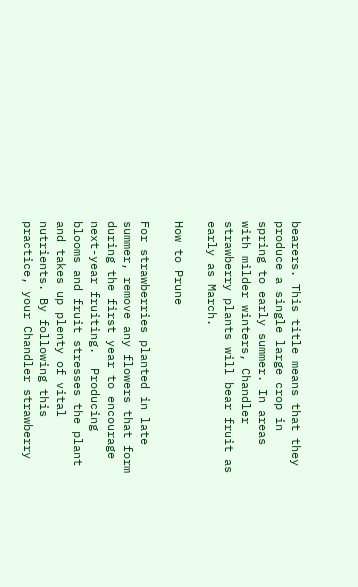bearers. This title means that they produce a single large crop in spring to early summer. In areas with milder winters, Chandler strawberry plants will bear fruit as early as March.

How to Prune

For strawberries planted in late summer, remove any flowers that form during the first year to encourage next-year fruiting.  Producing blooms and fruit stresses the plant and takes up plenty of vital nutrients. By following this practice, your Chandler strawberry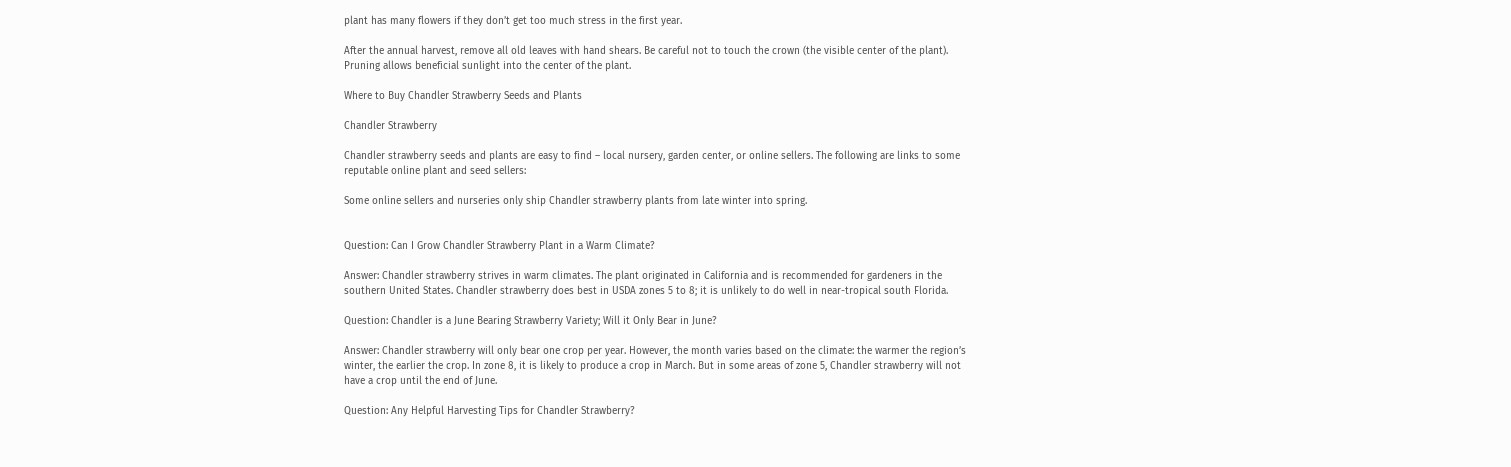plant has many flowers if they don’t get too much stress in the first year.

After the annual harvest, remove all old leaves with hand shears. Be careful not to touch the crown (the visible center of the plant). Pruning allows beneficial sunlight into the center of the plant.

Where to Buy Chandler Strawberry Seeds and Plants

Chandler Strawberry

Chandler strawberry seeds and plants are easy to find – local nursery, garden center, or online sellers. The following are links to some reputable online plant and seed sellers:

Some online sellers and nurseries only ship Chandler strawberry plants from late winter into spring.


Question: Can I Grow Chandler Strawberry Plant in a Warm Climate?

Answer: Chandler strawberry strives in warm climates. The plant originated in California and is recommended for gardeners in the southern United States. Chandler strawberry does best in USDA zones 5 to 8; it is unlikely to do well in near-tropical south Florida.

Question: Chandler is a June Bearing Strawberry Variety; Will it Only Bear in June?

Answer: Chandler strawberry will only bear one crop per year. However, the month varies based on the climate: the warmer the region’s winter, the earlier the crop. In zone 8, it is likely to produce a crop in March. But in some areas of zone 5, Chandler strawberry will not have a crop until the end of June.

Question: Any Helpful Harvesting Tips for Chandler Strawberry?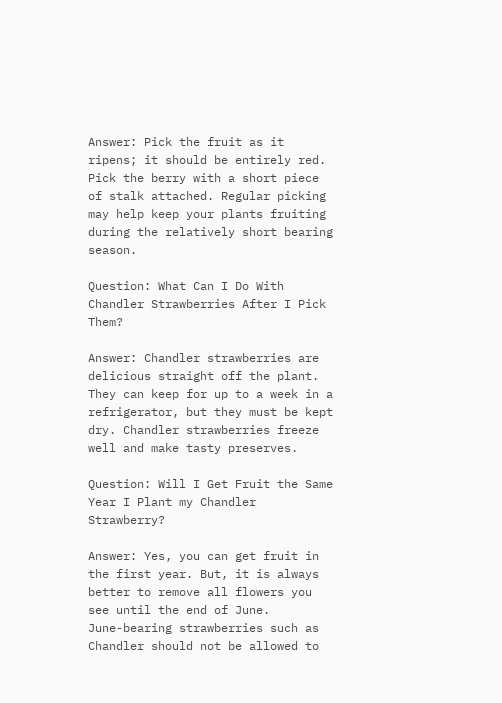Answer: Pick the fruit as it ripens; it should be entirely red. Pick the berry with a short piece of stalk attached. Regular picking may help keep your plants fruiting during the relatively short bearing season.

Question: What Can I Do With Chandler Strawberries After I Pick Them?

Answer: Chandler strawberries are delicious straight off the plant. They can keep for up to a week in a refrigerator, but they must be kept dry. Chandler strawberries freeze well and make tasty preserves.

Question: Will I Get Fruit the Same Year I Plant my Chandler Strawberry?

Answer: Yes, you can get fruit in the first year. But, it is always better to remove all flowers you see until the end of June.
June-bearing strawberries such as Chandler should not be allowed to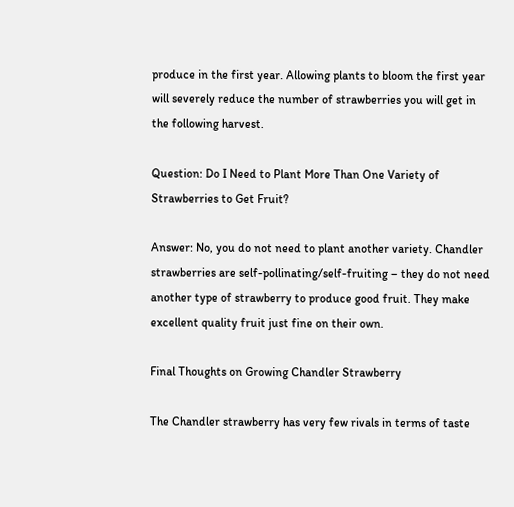produce in the first year. Allowing plants to bloom the first year will severely reduce the number of strawberries you will get in the following harvest.

Question: Do I Need to Plant More Than One Variety of Strawberries to Get Fruit?

Answer: No, you do not need to plant another variety. Chandler strawberries are self-pollinating/self-fruiting – they do not need another type of strawberry to produce good fruit. They make excellent quality fruit just fine on their own.

Final Thoughts on Growing Chandler Strawberry

The Chandler strawberry has very few rivals in terms of taste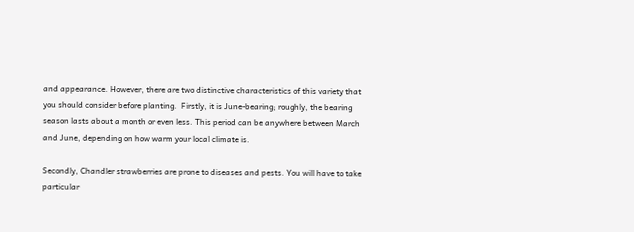and appearance. However, there are two distinctive characteristics of this variety that you should consider before planting.  Firstly, it is June-bearing; roughly, the bearing season lasts about a month or even less. This period can be anywhere between March and June, depending on how warm your local climate is.

Secondly, Chandler strawberries are prone to diseases and pests. You will have to take particular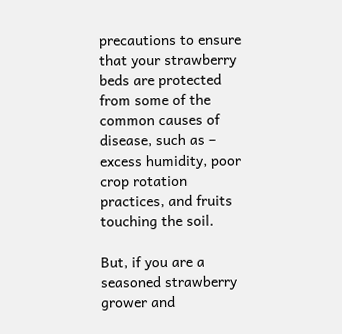precautions to ensure that your strawberry beds are protected from some of the common causes of disease, such as – excess humidity, poor crop rotation practices, and fruits touching the soil.

But, if you are a seasoned strawberry grower and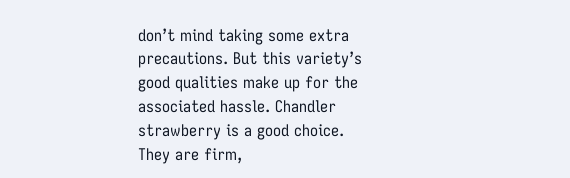don’t mind taking some extra precautions. But this variety’s good qualities make up for the associated hassle. Chandler strawberry is a good choice. They are firm,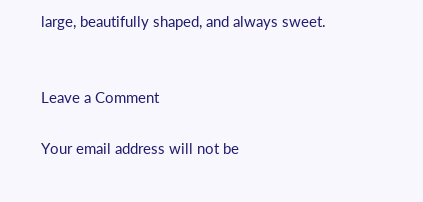large, beautifully shaped, and always sweet.


Leave a Comment

Your email address will not be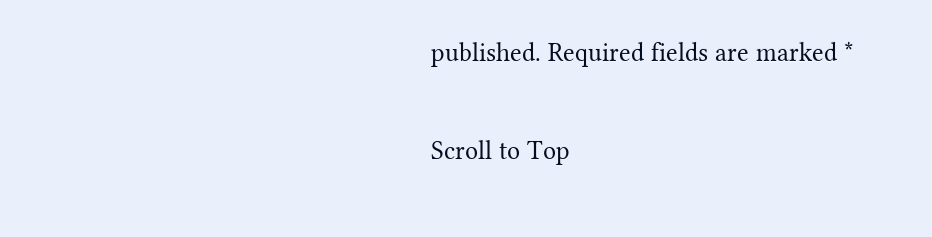published. Required fields are marked *

Scroll to Top